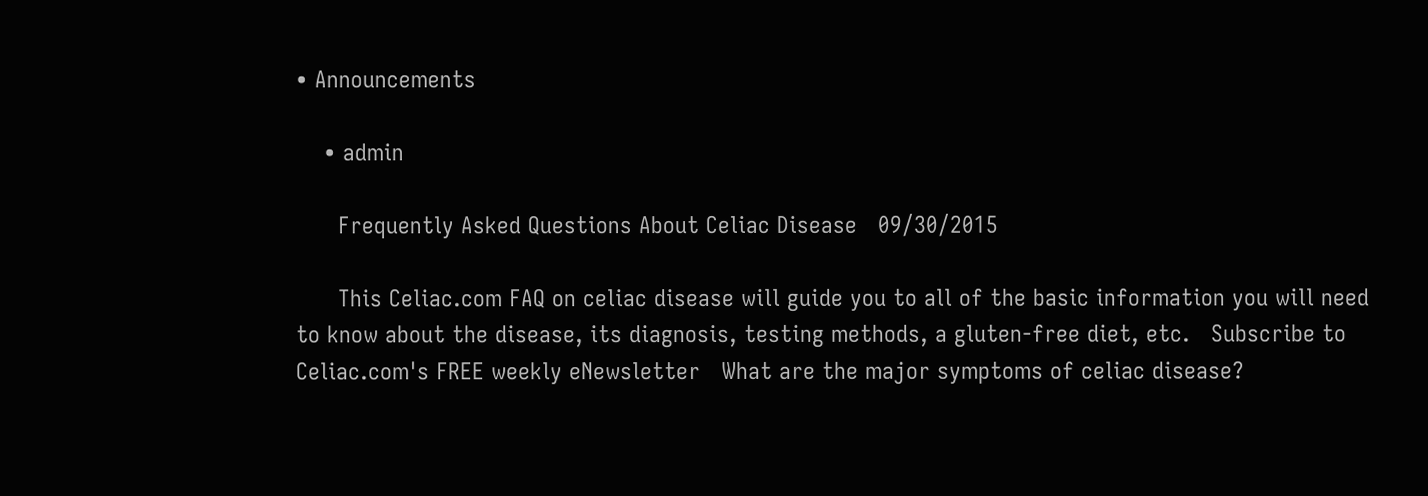• Announcements

    • admin

      Frequently Asked Questions About Celiac Disease   09/30/2015

      This Celiac.com FAQ on celiac disease will guide you to all of the basic information you will need to know about the disease, its diagnosis, testing methods, a gluten-free diet, etc.   Subscribe to Celiac.com's FREE weekly eNewsletter   What are the major symptoms of celiac disease?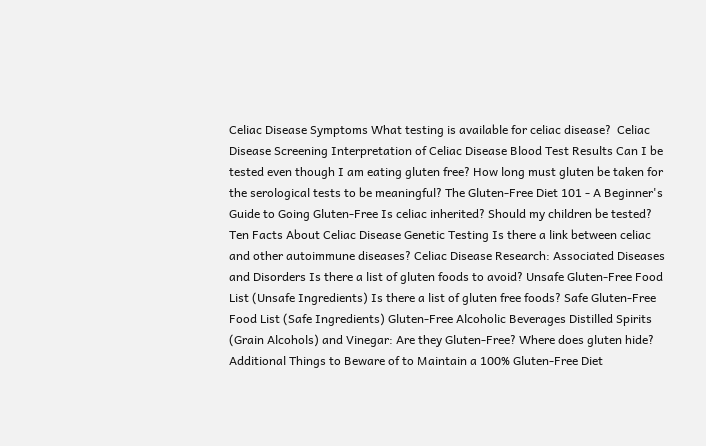Celiac Disease Symptoms What testing is available for celiac disease?  Celiac Disease Screening Interpretation of Celiac Disease Blood Test Results Can I be tested even though I am eating gluten free? How long must gluten be taken for the serological tests to be meaningful? The Gluten-Free Diet 101 - A Beginner's Guide to Going Gluten-Free Is celiac inherited? Should my children be tested? Ten Facts About Celiac Disease Genetic Testing Is there a link between celiac and other autoimmune diseases? Celiac Disease Research: Associated Diseases and Disorders Is there a list of gluten foods to avoid? Unsafe Gluten-Free Food List (Unsafe Ingredients) Is there a list of gluten free foods? Safe Gluten-Free Food List (Safe Ingredients) Gluten-Free Alcoholic Beverages Distilled Spirits (Grain Alcohols) and Vinegar: Are they Gluten-Free? Where does gluten hide? Additional Things to Beware of to Maintain a 100% Gluten-Free Diet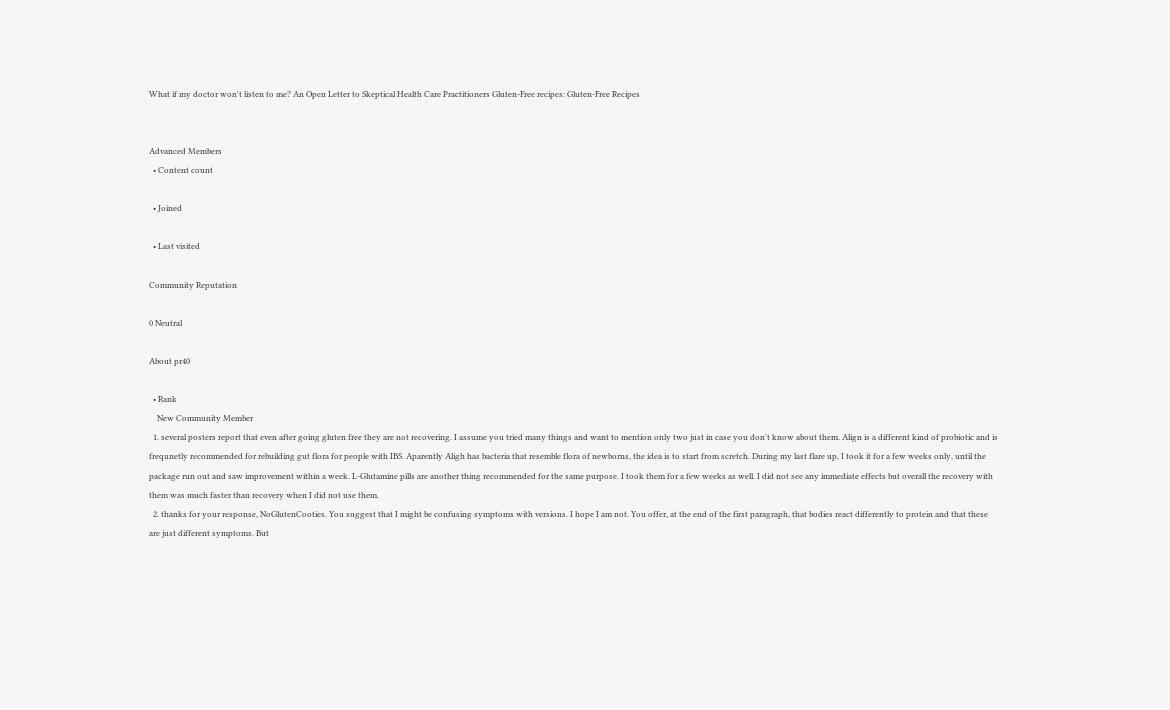What if my doctor won't listen to me? An Open Letter to Skeptical Health Care Practitioners Gluten-Free recipes: Gluten-Free Recipes


Advanced Members
  • Content count

  • Joined

  • Last visited

Community Reputation

0 Neutral

About pr40

  • Rank
    New Community Member
  1. several posters report that even after going gluten free they are not recovering. I assume you tried many things and want to mention only two just in case you don't know about them. Align is a different kind of probiotic and is frequnetly recommended for rebuilding gut flora for people with IBS. Aparently Aligh has bacteria that resemble flora of newborns, the idea is to start from scretch. During my last flare up, I took it for a few weeks only, until the package run out and saw improvement within a week. L-Glutamine pills are another thing recommended for the same purpose. I took them for a few weeks as well. I did not see any immediate effects but overall the recovery with them was much faster than recovery when I did not use them.
  2. thanks for your response, NoGlutenCooties. You suggest that I might be confusing symptoms with versions. I hope I am not. You offer, at the end of the first paragraph, that bodies react differently to protein and that these are just different symptoms. But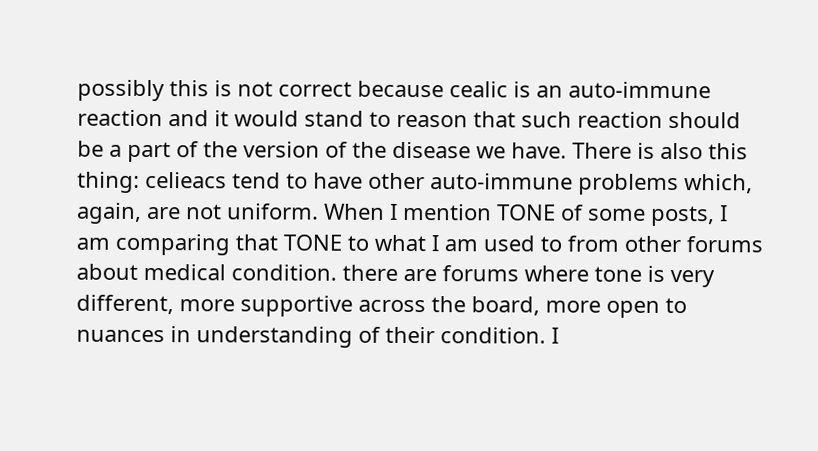possibly this is not correct because cealic is an auto-immune reaction and it would stand to reason that such reaction should be a part of the version of the disease we have. There is also this thing: celieacs tend to have other auto-immune problems which, again, are not uniform. When I mention TONE of some posts, I am comparing that TONE to what I am used to from other forums about medical condition. there are forums where tone is very different, more supportive across the board, more open to nuances in understanding of their condition. I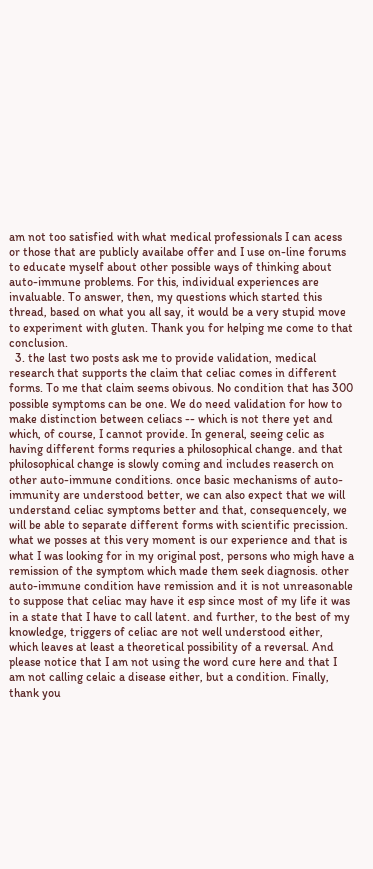am not too satisfied with what medical professionals I can acess or those that are publicly availabe offer and I use on-line forums to educate myself about other possible ways of thinking about auto-immune problems. For this, individual experiences are invaluable. To answer, then, my questions which started this thread, based on what you all say, it would be a very stupid move to experiment with gluten. Thank you for helping me come to that conclusion.
  3. the last two posts ask me to provide validation, medical research that supports the claim that celiac comes in different forms. To me that claim seems obivous. No condition that has 300 possible symptoms can be one. We do need validation for how to make distinction between celiacs -- which is not there yet and which, of course, I cannot provide. In general, seeing celic as having different forms requries a philosophical change. and that philosophical change is slowly coming and includes reaserch on other auto-immune conditions. once basic mechanisms of auto-immunity are understood better, we can also expect that we will understand celiac symptoms better and that, consequencely, we will be able to separate different forms with scientific precission. what we posses at this very moment is our experience and that is what I was looking for in my original post, persons who migh have a remission of the symptom which made them seek diagnosis. other auto-immune condition have remission and it is not unreasonable to suppose that celiac may have it esp since most of my life it was in a state that I have to call latent. and further, to the best of my knowledge, triggers of celiac are not well understood either, which leaves at least a theoretical possibility of a reversal. And please notice that I am not using the word cure here and that I am not calling celaic a disease either, but a condition. Finally, thank you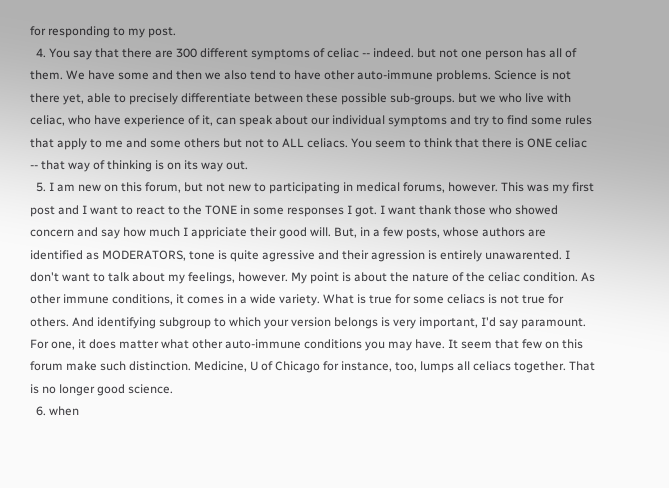for responding to my post.
  4. You say that there are 300 different symptoms of celiac -- indeed. but not one person has all of them. We have some and then we also tend to have other auto-immune problems. Science is not there yet, able to precisely differentiate between these possible sub-groups. but we who live with celiac, who have experience of it, can speak about our individual symptoms and try to find some rules that apply to me and some others but not to ALL celiacs. You seem to think that there is ONE celiac -- that way of thinking is on its way out.
  5. I am new on this forum, but not new to participating in medical forums, however. This was my first post and I want to react to the TONE in some responses I got. I want thank those who showed concern and say how much I appriciate their good will. But, in a few posts, whose authors are identified as MODERATORS, tone is quite agressive and their agression is entirely unawarented. I don't want to talk about my feelings, however. My point is about the nature of the celiac condition. As other immune conditions, it comes in a wide variety. What is true for some celiacs is not true for others. And identifying subgroup to which your version belongs is very important, I'd say paramount. For one, it does matter what other auto-immune conditions you may have. It seem that few on this forum make such distinction. Medicine, U of Chicago for instance, too, lumps all celiacs together. That is no longer good science.
  6. when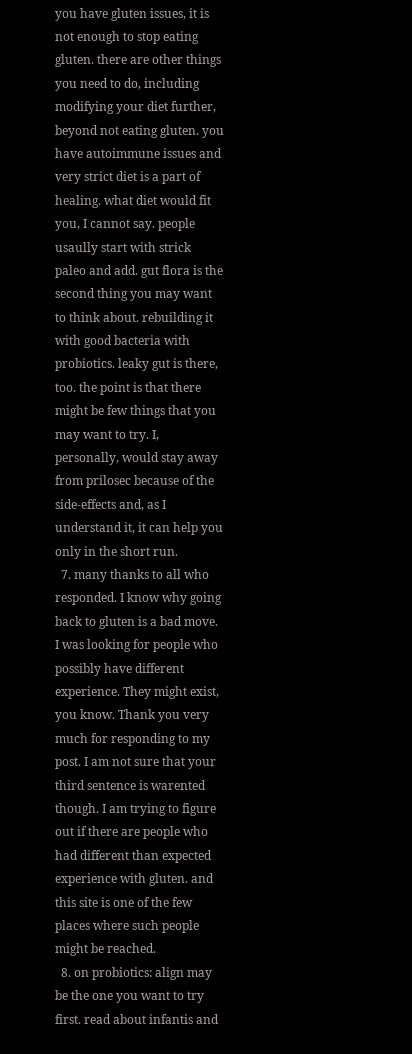you have gluten issues, it is not enough to stop eating gluten. there are other things you need to do, including modifying your diet further, beyond not eating gluten. you have autoimmune issues and very strict diet is a part of healing. what diet would fit you, I cannot say. people usaully start with strick paleo and add. gut flora is the second thing you may want to think about. rebuilding it with good bacteria with probiotics. leaky gut is there, too. the point is that there might be few things that you may want to try. I, personally, would stay away from prilosec because of the side-effects and, as I understand it, it can help you only in the short run.
  7. many thanks to all who responded. I know why going back to gluten is a bad move. I was looking for people who possibly have different experience. They might exist, you know. Thank you very much for responding to my post. I am not sure that your third sentence is warented though. I am trying to figure out if there are people who had different than expected experience with gluten. and this site is one of the few places where such people might be reached.
  8. on probiotics: align may be the one you want to try first. read about infantis and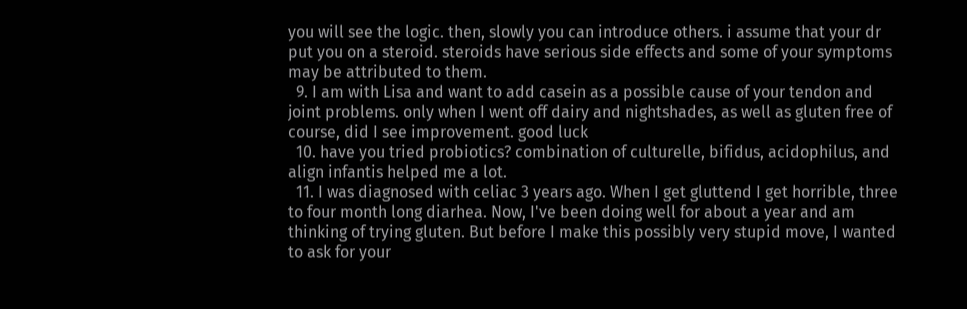you will see the logic. then, slowly you can introduce others. i assume that your dr put you on a steroid. steroids have serious side effects and some of your symptoms may be attributed to them.
  9. I am with Lisa and want to add casein as a possible cause of your tendon and joint problems. only when I went off dairy and nightshades, as well as gluten free of course, did I see improvement. good luck
  10. have you tried probiotics? combination of culturelle, bifidus, acidophilus, and align infantis helped me a lot.
  11. I was diagnosed with celiac 3 years ago. When I get gluttend I get horrible, three to four month long diarhea. Now, I've been doing well for about a year and am thinking of trying gluten. But before I make this possibly very stupid move, I wanted to ask for your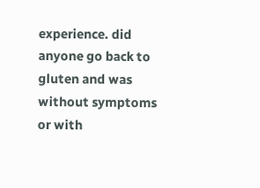experience. did anyone go back to gluten and was without symptoms or with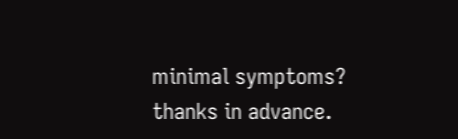minimal symptoms? thanks in advance.